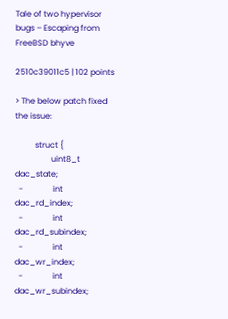Tale of two hypervisor bugs – Escaping from FreeBSD bhyve

2510c39011c5 | 102 points

> The below patch fixed the issue:

          struct {
                  uint8_t         dac_state;
  -               int             dac_rd_index;
  -               int             dac_rd_subindex;
  -               int             dac_wr_index;
  -               int             dac_wr_subindex;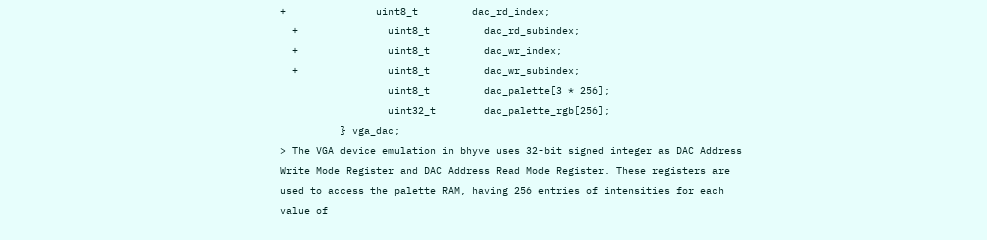+               uint8_t         dac_rd_index;
  +               uint8_t         dac_rd_subindex;
  +               uint8_t         dac_wr_index;
  +               uint8_t         dac_wr_subindex;
                  uint8_t         dac_palette[3 * 256];
                  uint32_t        dac_palette_rgb[256];
          } vga_dac;
> The VGA device emulation in bhyve uses 32-bit signed integer as DAC Address Write Mode Register and DAC Address Read Mode Register. These registers are used to access the palette RAM, having 256 entries of intensities for each value of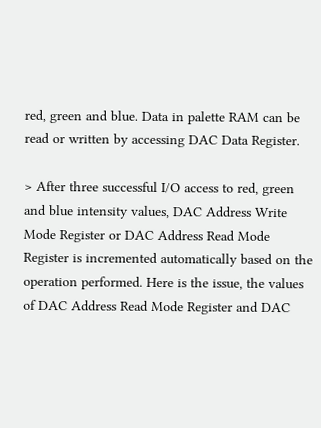red, green and blue. Data in palette RAM can be read or written by accessing DAC Data Register.

> After three successful I/O access to red, green and blue intensity values, DAC Address Write Mode Register or DAC Address Read Mode Register is incremented automatically based on the operation performed. Here is the issue, the values of DAC Address Read Mode Register and DAC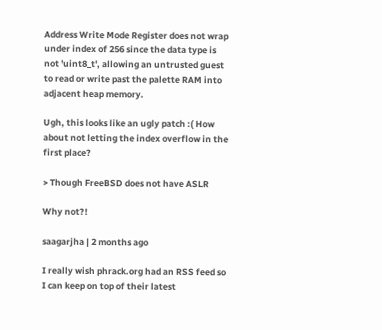Address Write Mode Register does not wrap under index of 256 since the data type is not 'uint8_t', allowing an untrusted guest to read or write past the palette RAM into adjacent heap memory.

Ugh, this looks like an ugly patch :( How about not letting the index overflow in the first place?

> Though FreeBSD does not have ASLR

Why not?!

saagarjha | 2 months ago

I really wish phrack.org had an RSS feed so I can keep on top of their latest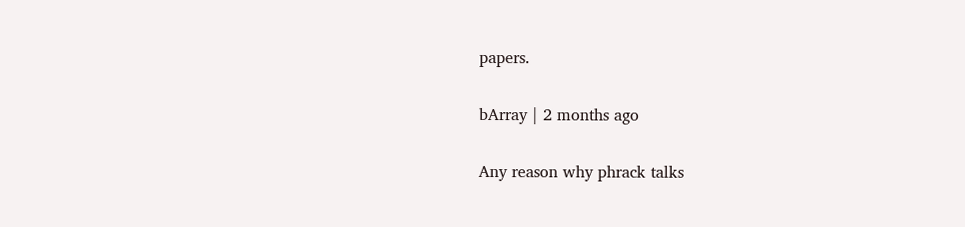papers.

bArray | 2 months ago

Any reason why phrack talks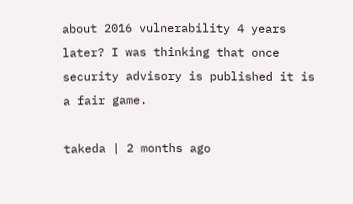about 2016 vulnerability 4 years later? I was thinking that once security advisory is published it is a fair game.

takeda | 2 months ago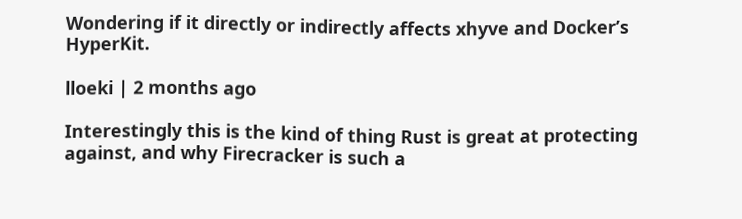Wondering if it directly or indirectly affects xhyve and Docker’s HyperKit.

lloeki | 2 months ago

Interestingly this is the kind of thing Rust is great at protecting against, and why Firecracker is such a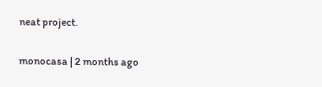neat project.

monocasa | 2 months ago